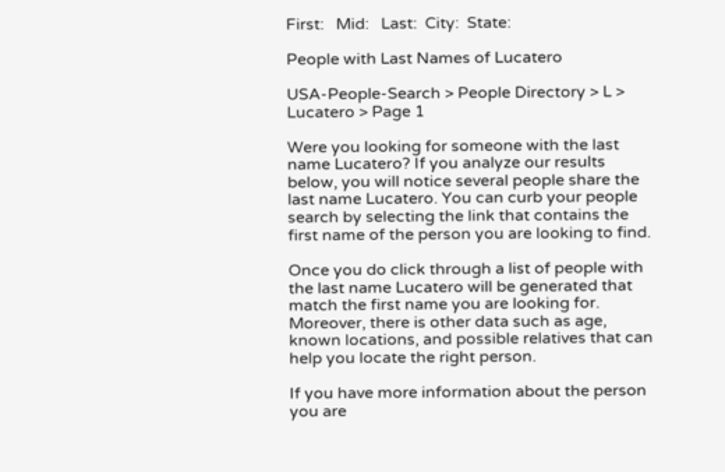First:   Mid:   Last:  City:  State:

People with Last Names of Lucatero

USA-People-Search > People Directory > L > Lucatero > Page 1

Were you looking for someone with the last name Lucatero? If you analyze our results below, you will notice several people share the last name Lucatero. You can curb your people search by selecting the link that contains the first name of the person you are looking to find.

Once you do click through a list of people with the last name Lucatero will be generated that match the first name you are looking for. Moreover, there is other data such as age, known locations, and possible relatives that can help you locate the right person.

If you have more information about the person you are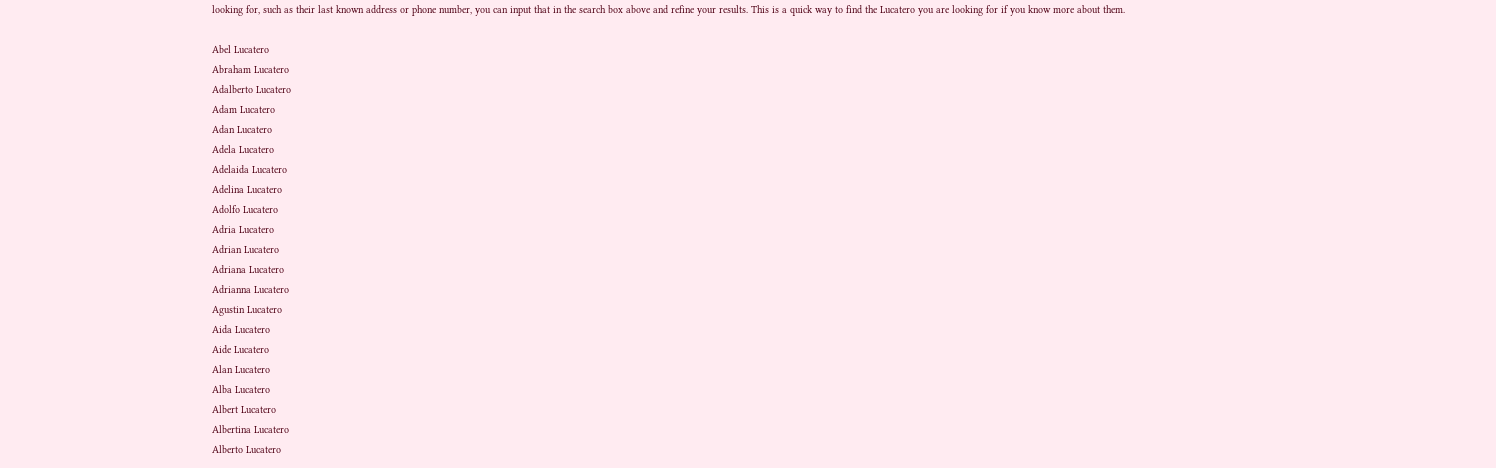looking for, such as their last known address or phone number, you can input that in the search box above and refine your results. This is a quick way to find the Lucatero you are looking for if you know more about them.

Abel Lucatero
Abraham Lucatero
Adalberto Lucatero
Adam Lucatero
Adan Lucatero
Adela Lucatero
Adelaida Lucatero
Adelina Lucatero
Adolfo Lucatero
Adria Lucatero
Adrian Lucatero
Adriana Lucatero
Adrianna Lucatero
Agustin Lucatero
Aida Lucatero
Aide Lucatero
Alan Lucatero
Alba Lucatero
Albert Lucatero
Albertina Lucatero
Alberto Lucatero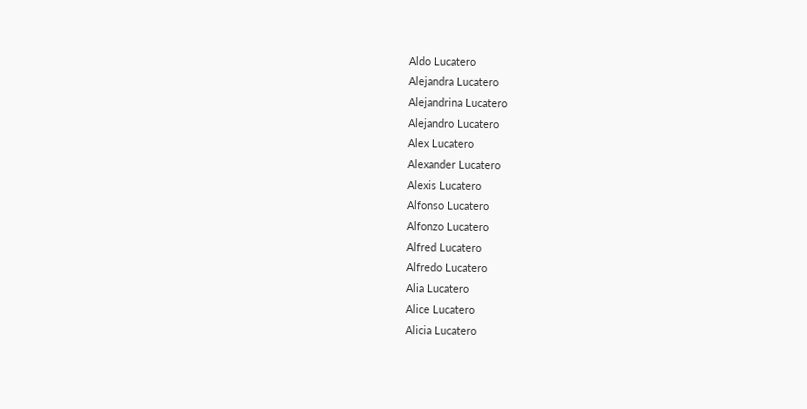Aldo Lucatero
Alejandra Lucatero
Alejandrina Lucatero
Alejandro Lucatero
Alex Lucatero
Alexander Lucatero
Alexis Lucatero
Alfonso Lucatero
Alfonzo Lucatero
Alfred Lucatero
Alfredo Lucatero
Alia Lucatero
Alice Lucatero
Alicia Lucatero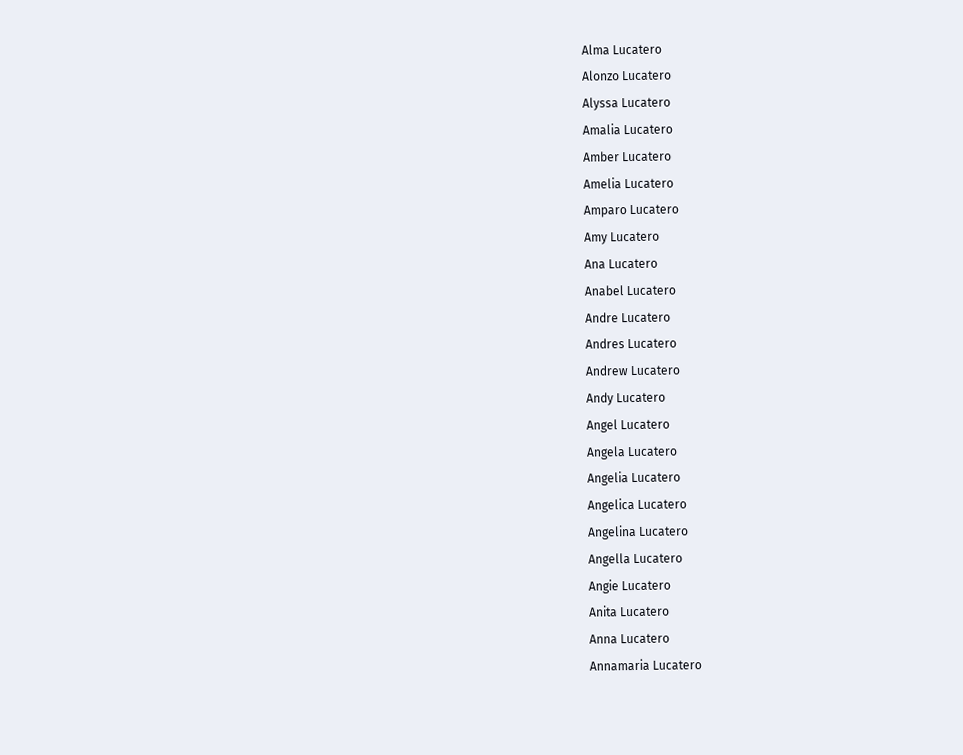Alma Lucatero
Alonzo Lucatero
Alyssa Lucatero
Amalia Lucatero
Amber Lucatero
Amelia Lucatero
Amparo Lucatero
Amy Lucatero
Ana Lucatero
Anabel Lucatero
Andre Lucatero
Andres Lucatero
Andrew Lucatero
Andy Lucatero
Angel Lucatero
Angela Lucatero
Angelia Lucatero
Angelica Lucatero
Angelina Lucatero
Angella Lucatero
Angie Lucatero
Anita Lucatero
Anna Lucatero
Annamaria Lucatero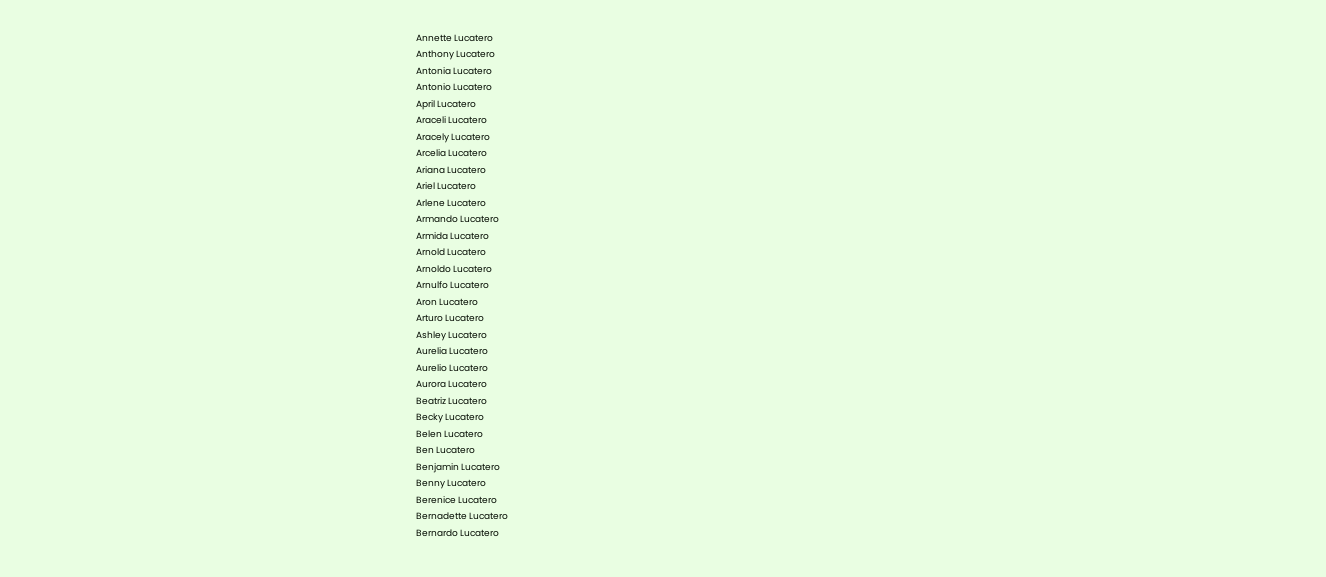Annette Lucatero
Anthony Lucatero
Antonia Lucatero
Antonio Lucatero
April Lucatero
Araceli Lucatero
Aracely Lucatero
Arcelia Lucatero
Ariana Lucatero
Ariel Lucatero
Arlene Lucatero
Armando Lucatero
Armida Lucatero
Arnold Lucatero
Arnoldo Lucatero
Arnulfo Lucatero
Aron Lucatero
Arturo Lucatero
Ashley Lucatero
Aurelia Lucatero
Aurelio Lucatero
Aurora Lucatero
Beatriz Lucatero
Becky Lucatero
Belen Lucatero
Ben Lucatero
Benjamin Lucatero
Benny Lucatero
Berenice Lucatero
Bernadette Lucatero
Bernardo Lucatero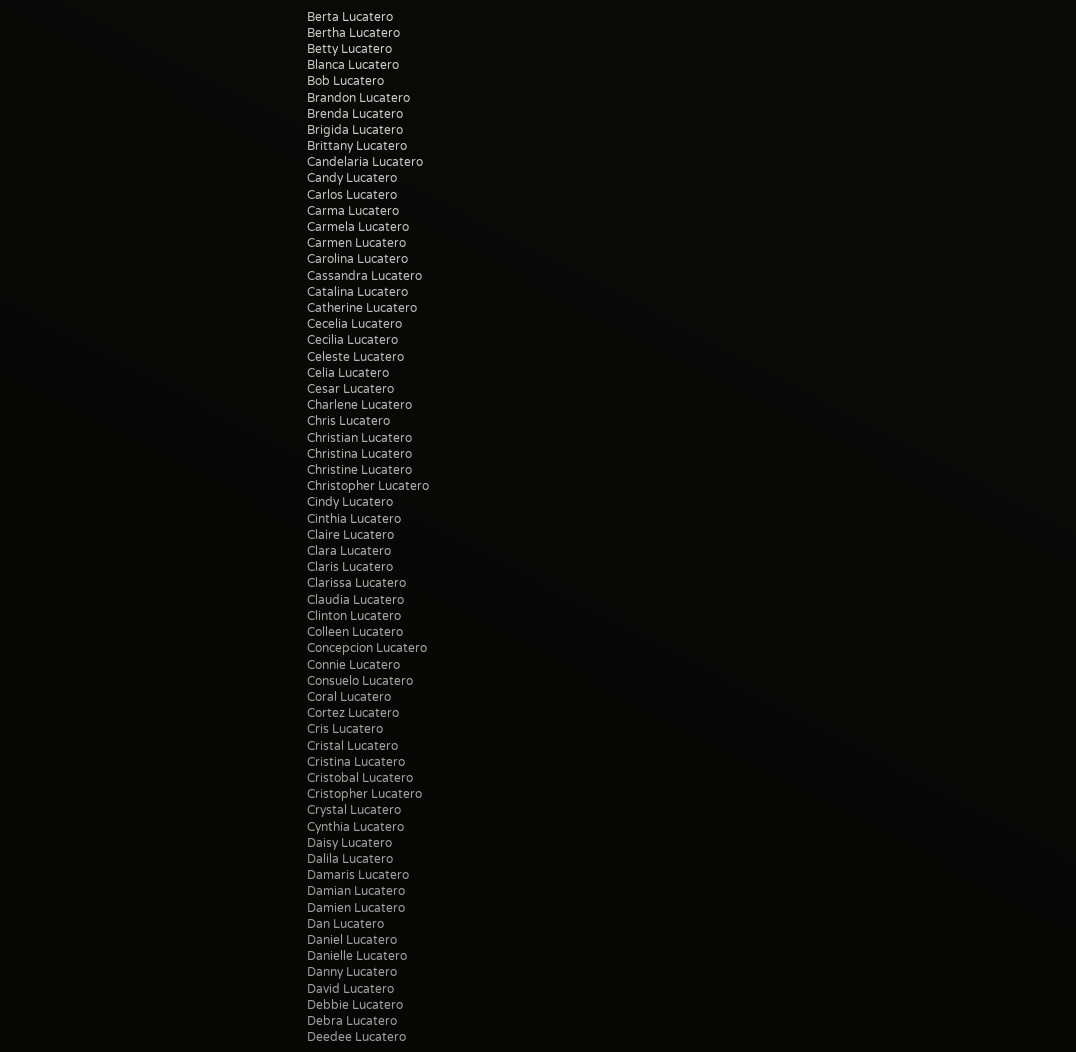Berta Lucatero
Bertha Lucatero
Betty Lucatero
Blanca Lucatero
Bob Lucatero
Brandon Lucatero
Brenda Lucatero
Brigida Lucatero
Brittany Lucatero
Candelaria Lucatero
Candy Lucatero
Carlos Lucatero
Carma Lucatero
Carmela Lucatero
Carmen Lucatero
Carolina Lucatero
Cassandra Lucatero
Catalina Lucatero
Catherine Lucatero
Cecelia Lucatero
Cecilia Lucatero
Celeste Lucatero
Celia Lucatero
Cesar Lucatero
Charlene Lucatero
Chris Lucatero
Christian Lucatero
Christina Lucatero
Christine Lucatero
Christopher Lucatero
Cindy Lucatero
Cinthia Lucatero
Claire Lucatero
Clara Lucatero
Claris Lucatero
Clarissa Lucatero
Claudia Lucatero
Clinton Lucatero
Colleen Lucatero
Concepcion Lucatero
Connie Lucatero
Consuelo Lucatero
Coral Lucatero
Cortez Lucatero
Cris Lucatero
Cristal Lucatero
Cristina Lucatero
Cristobal Lucatero
Cristopher Lucatero
Crystal Lucatero
Cynthia Lucatero
Daisy Lucatero
Dalila Lucatero
Damaris Lucatero
Damian Lucatero
Damien Lucatero
Dan Lucatero
Daniel Lucatero
Danielle Lucatero
Danny Lucatero
David Lucatero
Debbie Lucatero
Debra Lucatero
Deedee Lucatero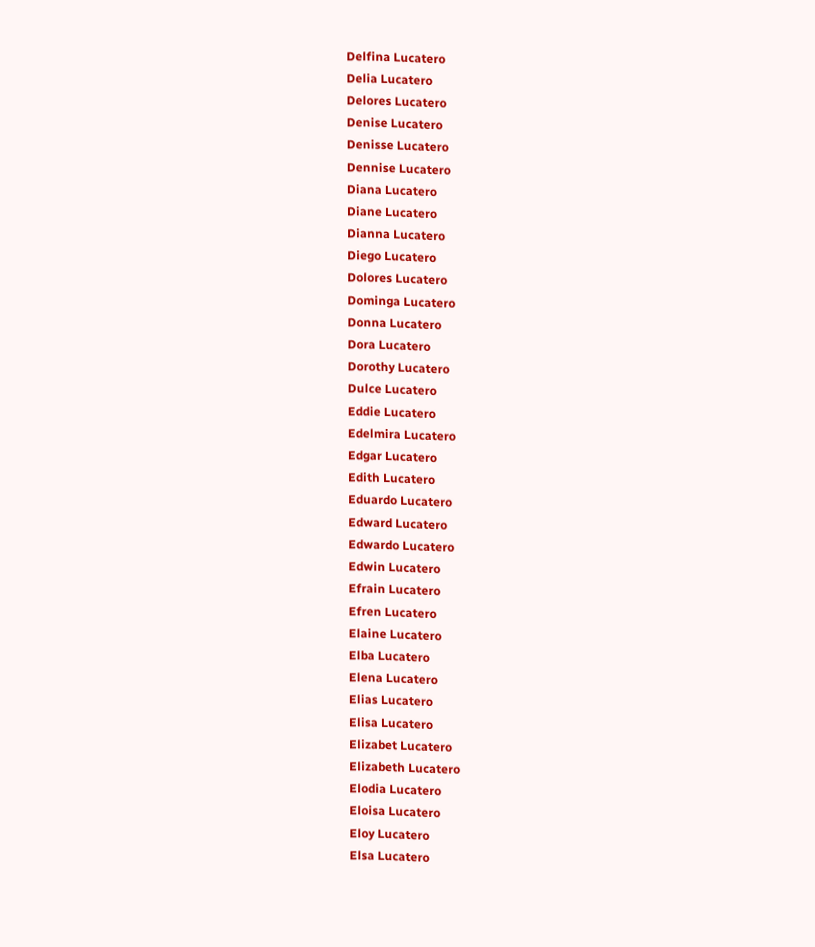Delfina Lucatero
Delia Lucatero
Delores Lucatero
Denise Lucatero
Denisse Lucatero
Dennise Lucatero
Diana Lucatero
Diane Lucatero
Dianna Lucatero
Diego Lucatero
Dolores Lucatero
Dominga Lucatero
Donna Lucatero
Dora Lucatero
Dorothy Lucatero
Dulce Lucatero
Eddie Lucatero
Edelmira Lucatero
Edgar Lucatero
Edith Lucatero
Eduardo Lucatero
Edward Lucatero
Edwardo Lucatero
Edwin Lucatero
Efrain Lucatero
Efren Lucatero
Elaine Lucatero
Elba Lucatero
Elena Lucatero
Elias Lucatero
Elisa Lucatero
Elizabet Lucatero
Elizabeth Lucatero
Elodia Lucatero
Eloisa Lucatero
Eloy Lucatero
Elsa Lucatero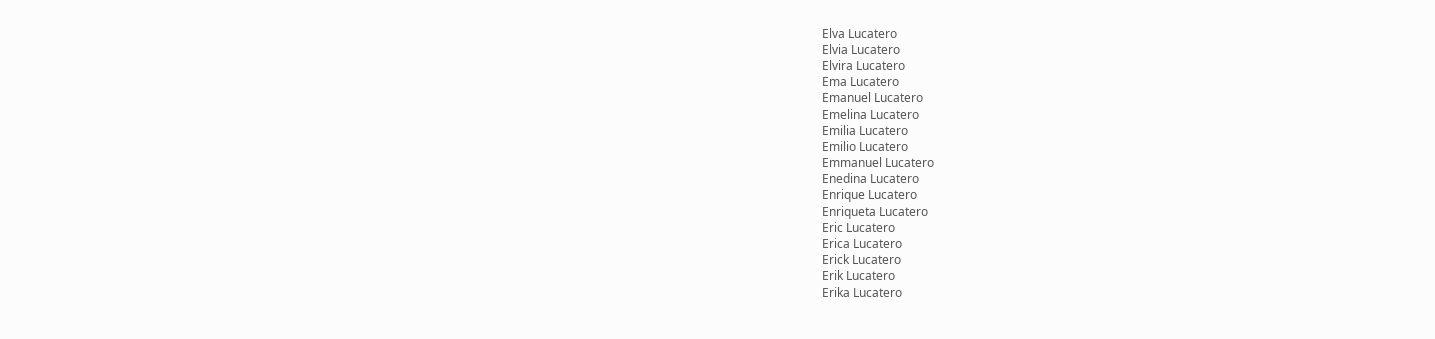Elva Lucatero
Elvia Lucatero
Elvira Lucatero
Ema Lucatero
Emanuel Lucatero
Emelina Lucatero
Emilia Lucatero
Emilio Lucatero
Emmanuel Lucatero
Enedina Lucatero
Enrique Lucatero
Enriqueta Lucatero
Eric Lucatero
Erica Lucatero
Erick Lucatero
Erik Lucatero
Erika Lucatero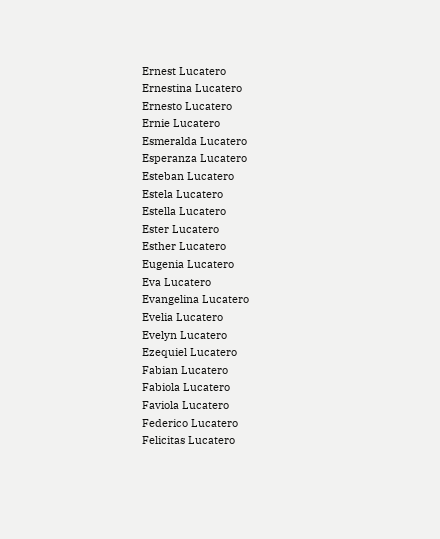Ernest Lucatero
Ernestina Lucatero
Ernesto Lucatero
Ernie Lucatero
Esmeralda Lucatero
Esperanza Lucatero
Esteban Lucatero
Estela Lucatero
Estella Lucatero
Ester Lucatero
Esther Lucatero
Eugenia Lucatero
Eva Lucatero
Evangelina Lucatero
Evelia Lucatero
Evelyn Lucatero
Ezequiel Lucatero
Fabian Lucatero
Fabiola Lucatero
Faviola Lucatero
Federico Lucatero
Felicitas Lucatero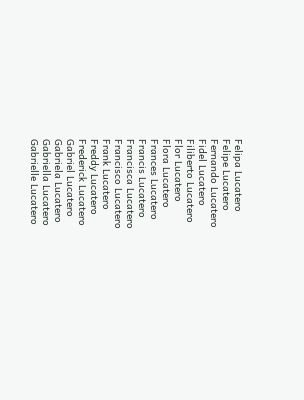Felipa Lucatero
Felipe Lucatero
Fernando Lucatero
Fidel Lucatero
Filiberto Lucatero
Flor Lucatero
Flora Lucatero
Frances Lucatero
Francis Lucatero
Francisca Lucatero
Francisco Lucatero
Frank Lucatero
Freddy Lucatero
Frederick Lucatero
Gabriel Lucatero
Gabriela Lucatero
Gabriella Lucatero
Gabrielle Lucatero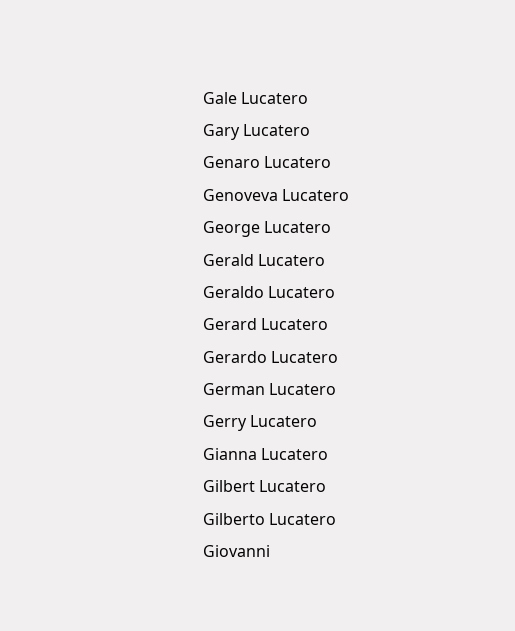Gale Lucatero
Gary Lucatero
Genaro Lucatero
Genoveva Lucatero
George Lucatero
Gerald Lucatero
Geraldo Lucatero
Gerard Lucatero
Gerardo Lucatero
German Lucatero
Gerry Lucatero
Gianna Lucatero
Gilbert Lucatero
Gilberto Lucatero
Giovanni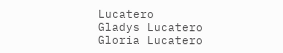Lucatero
Gladys Lucatero
Gloria Lucatero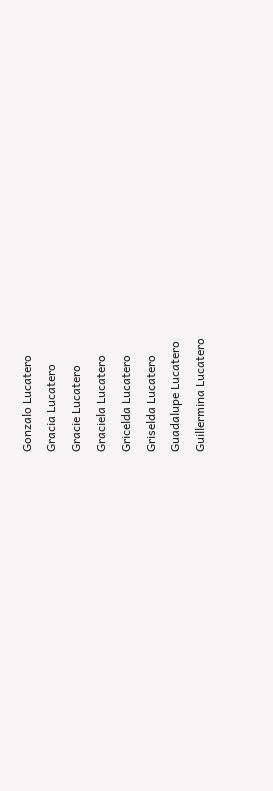Gonzalo Lucatero
Gracia Lucatero
Gracie Lucatero
Graciela Lucatero
Gricelda Lucatero
Griselda Lucatero
Guadalupe Lucatero
Guillermina Lucatero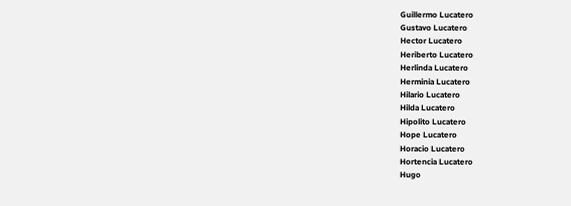Guillermo Lucatero
Gustavo Lucatero
Hector Lucatero
Heriberto Lucatero
Herlinda Lucatero
Herminia Lucatero
Hilario Lucatero
Hilda Lucatero
Hipolito Lucatero
Hope Lucatero
Horacio Lucatero
Hortencia Lucatero
Hugo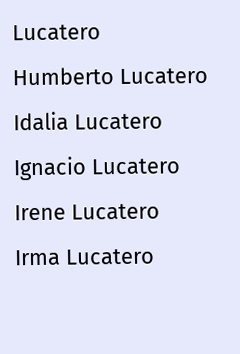Lucatero
Humberto Lucatero
Idalia Lucatero
Ignacio Lucatero
Irene Lucatero
Irma Lucatero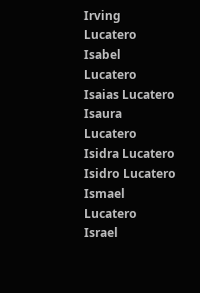Irving Lucatero
Isabel Lucatero
Isaias Lucatero
Isaura Lucatero
Isidra Lucatero
Isidro Lucatero
Ismael Lucatero
Israel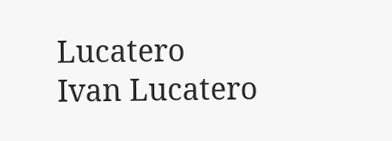Lucatero
Ivan Lucatero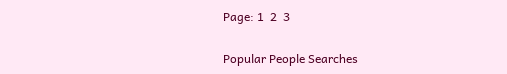Page: 1  2  3

Popular People Searches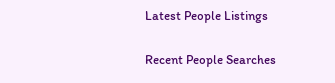Latest People Listings

Recent People Searches